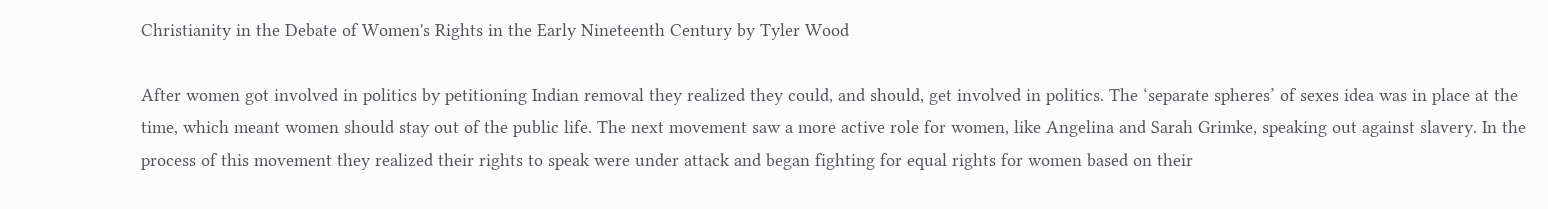Christianity in the Debate of Women's Rights in the Early Nineteenth Century by Tyler Wood

After women got involved in politics by petitioning Indian removal they realized they could, and should, get involved in politics. The ‘separate spheres’ of sexes idea was in place at the time, which meant women should stay out of the public life. The next movement saw a more active role for women, like Angelina and Sarah Grimke, speaking out against slavery. In the process of this movement they realized their rights to speak were under attack and began fighting for equal rights for women based on their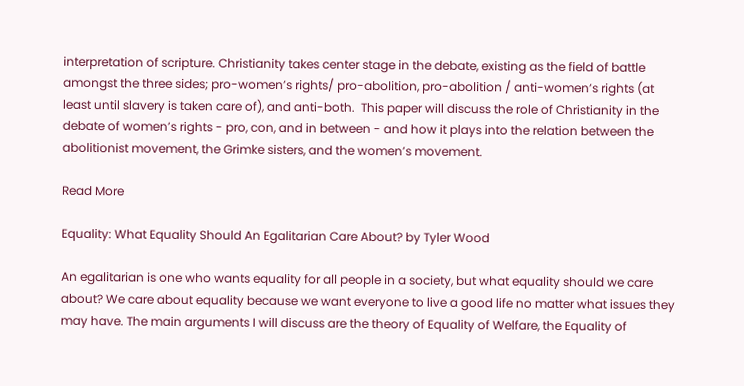interpretation of scripture. Christianity takes center stage in the debate, existing as the field of battle amongst the three sides; pro-women’s rights/ pro-abolition, pro-abolition / anti-women’s rights (at least until slavery is taken care of), and anti-both.  This paper will discuss the role of Christianity in the debate of women’s rights - pro, con, and in between - and how it plays into the relation between the abolitionist movement, the Grimke sisters, and the women’s movement.

Read More

Equality: What Equality Should An Egalitarian Care About? by Tyler Wood

An egalitarian is one who wants equality for all people in a society, but what equality should we care about? We care about equality because we want everyone to live a good life no matter what issues they may have. The main arguments I will discuss are the theory of Equality of Welfare, the Equality of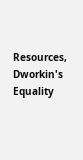Resources, Dworkin's Equality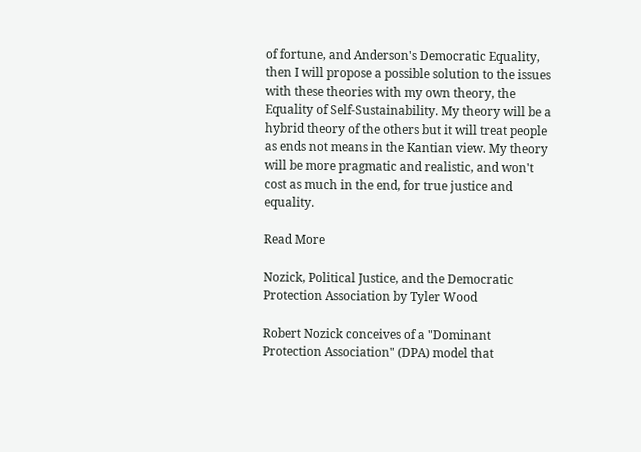of fortune, and Anderson's Democratic Equality, then I will propose a possible solution to the issues with these theories with my own theory, the Equality of Self-Sustainability. My theory will be a hybrid theory of the others but it will treat people as ends not means in the Kantian view. My theory will be more pragmatic and realistic, and won't cost as much in the end, for true justice and equality.

Read More

Nozick, Political Justice, and the Democratic Protection Association by Tyler Wood

Robert Nozick conceives of a "Dominant Protection Association" (DPA) model that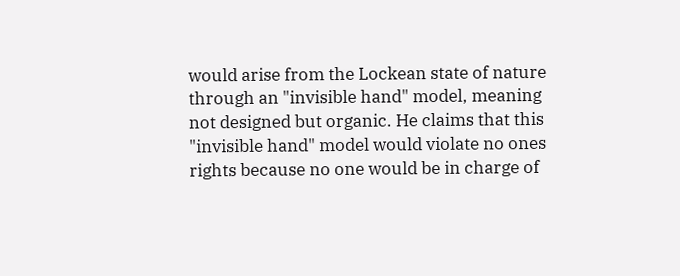would arise from the Lockean state of nature through an "invisible hand" model, meaning not designed but organic. He claims that this "invisible hand" model would violate no ones rights because no one would be in charge of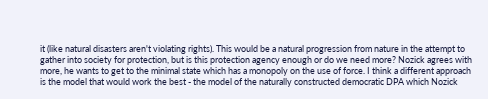it (like natural disasters aren't violating rights). This would be a natural progression from nature in the attempt to gather into society for protection, but is this protection agency enough or do we need more? Nozick agrees with more, he wants to get to the minimal state which has a monopoly on the use of force. I think a different approach is the model that would work the best - the model of the naturally constructed democratic DPA which Nozick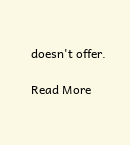doesn't offer.

Read More